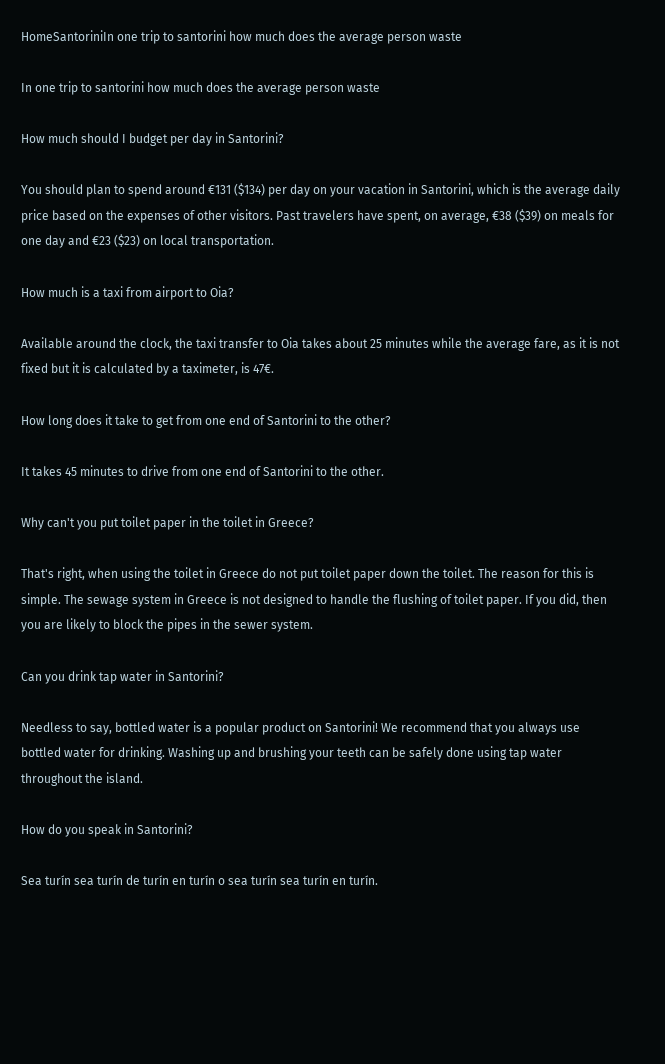HomeSantoriniIn one trip to santorini how much does the average person waste

In one trip to santorini how much does the average person waste

How much should I budget per day in Santorini?

You should plan to spend around €131 ($134) per day on your vacation in Santorini, which is the average daily price based on the expenses of other visitors. Past travelers have spent, on average, €38 ($39) on meals for one day and €23 ($23) on local transportation.

How much is a taxi from airport to Oia?

Available around the clock, the taxi transfer to Oia takes about 25 minutes while the average fare, as it is not fixed but it is calculated by a taximeter, is 47€.

How long does it take to get from one end of Santorini to the other?

It takes 45 minutes to drive from one end of Santorini to the other.

Why can't you put toilet paper in the toilet in Greece?

That's right, when using the toilet in Greece do not put toilet paper down the toilet. The reason for this is simple. The sewage system in Greece is not designed to handle the flushing of toilet paper. If you did, then you are likely to block the pipes in the sewer system.

Can you drink tap water in Santorini?

Needless to say, bottled water is a popular product on Santorini! We recommend that you always use bottled water for drinking. Washing up and brushing your teeth can be safely done using tap water throughout the island.

How do you speak in Santorini?

Sea turín sea turín de turín en turín o sea turín sea turín en turín.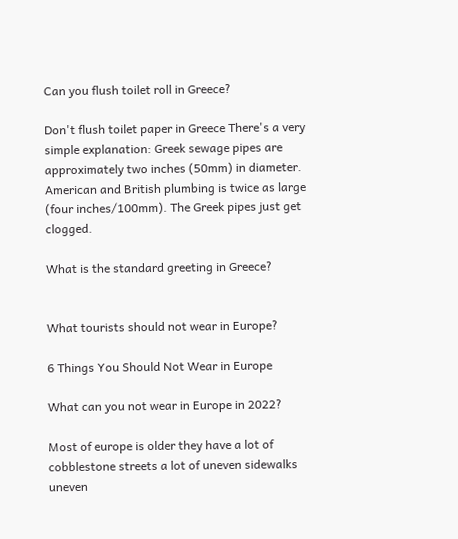Can you flush toilet roll in Greece?

Don't flush toilet paper in Greece There's a very simple explanation: Greek sewage pipes are approximately two inches (50mm) in diameter. American and British plumbing is twice as large (four inches/100mm). The Greek pipes just get clogged.

What is the standard greeting in Greece?


What tourists should not wear in Europe?

6 Things You Should Not Wear in Europe

What can you not wear in Europe in 2022?

Most of europe is older they have a lot of cobblestone streets a lot of uneven sidewalks uneven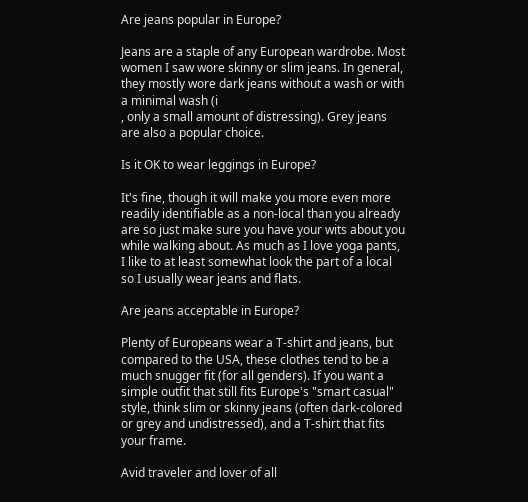Are jeans popular in Europe?

Jeans are a staple of any European wardrobe. Most women I saw wore skinny or slim jeans. In general, they mostly wore dark jeans without a wash or with a minimal wash (i
, only a small amount of distressing). Grey jeans are also a popular choice.

Is it OK to wear leggings in Europe?

It's fine, though it will make you more even more readily identifiable as a non-local than you already are so just make sure you have your wits about you while walking about. As much as I love yoga pants, I like to at least somewhat look the part of a local so I usually wear jeans and flats.

Are jeans acceptable in Europe?

Plenty of Europeans wear a T-shirt and jeans, but compared to the USA, these clothes tend to be a much snugger fit (for all genders). If you want a simple outfit that still fits Europe's "smart casual" style, think slim or skinny jeans (often dark-colored or grey and undistressed), and a T-shirt that fits your frame.

Avid traveler and lover of all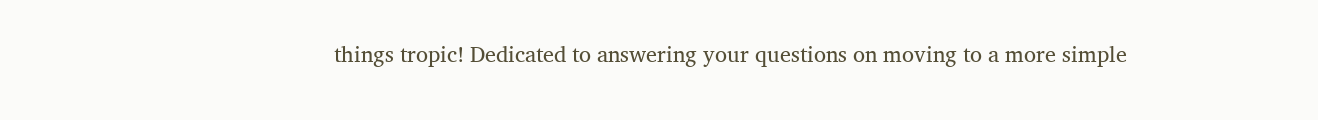things tropic! Dedicated to answering your questions on moving to a more simple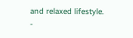and relaxed lifestyle.
-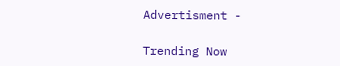Advertisment -

Trending Now